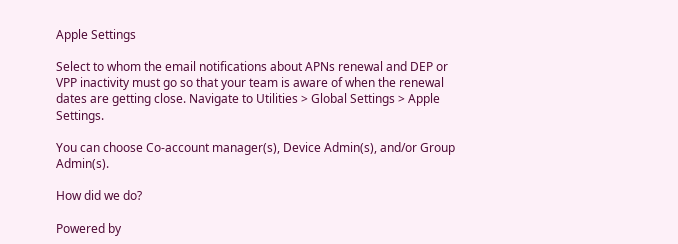Apple Settings

Select to whom the email notifications about APNs renewal and DEP or VPP inactivity must go so that your team is aware of when the renewal dates are getting close. Navigate to Utilities > Global Settings > Apple Settings.

You can choose Co-account manager(s), Device Admin(s), and/or Group Admin(s).

How did we do?

Powered by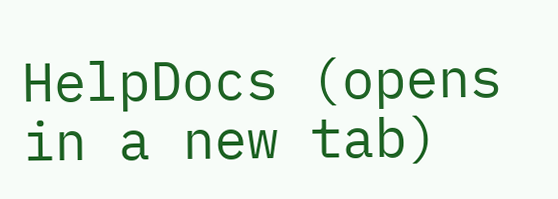HelpDocs (opens in a new tab)